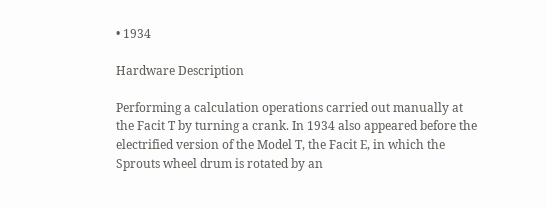• 1934

Hardware Description

Performing a calculation operations carried out manually at the Facit T by turning a crank. In 1934 also appeared before the electrified version of the Model T, the Facit E, in which the Sprouts wheel drum is rotated by an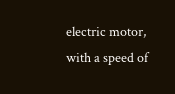electric motor, with a speed of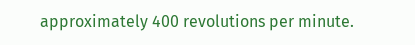approximately 400 revolutions per minute.